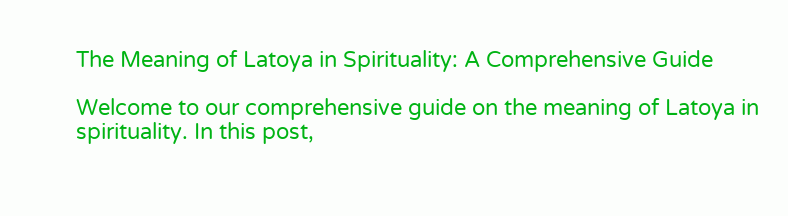The Meaning of Latoya in Spirituality: A Comprehensive Guide

Welcome to our comprehensive guide on the meaning of Latoya in spirituality. In this post,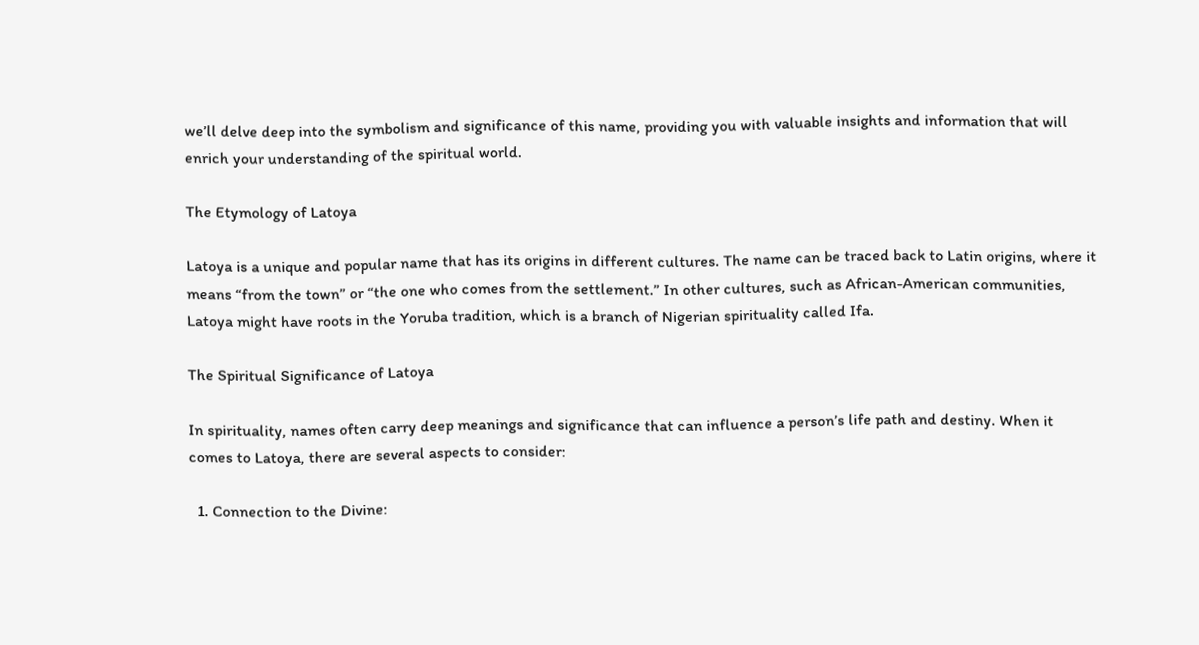we’ll delve deep into the symbolism and significance of this name, providing you with valuable insights and information that will enrich your understanding of the spiritual world.

The Etymology of Latoya

Latoya is a unique and popular name that has its origins in different cultures. The name can be traced back to Latin origins, where it means “from the town” or “the one who comes from the settlement.” In other cultures, such as African-American communities, Latoya might have roots in the Yoruba tradition, which is a branch of Nigerian spirituality called Ifa.

The Spiritual Significance of Latoya

In spirituality, names often carry deep meanings and significance that can influence a person’s life path and destiny. When it comes to Latoya, there are several aspects to consider:

  1. Connection to the Divine: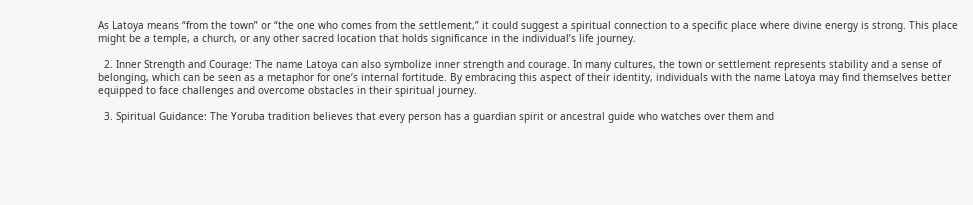As Latoya means “from the town” or “the one who comes from the settlement,” it could suggest a spiritual connection to a specific place where divine energy is strong. This place might be a temple, a church, or any other sacred location that holds significance in the individual’s life journey.

  2. Inner Strength and Courage: The name Latoya can also symbolize inner strength and courage. In many cultures, the town or settlement represents stability and a sense of belonging, which can be seen as a metaphor for one’s internal fortitude. By embracing this aspect of their identity, individuals with the name Latoya may find themselves better equipped to face challenges and overcome obstacles in their spiritual journey.

  3. Spiritual Guidance: The Yoruba tradition believes that every person has a guardian spirit or ancestral guide who watches over them and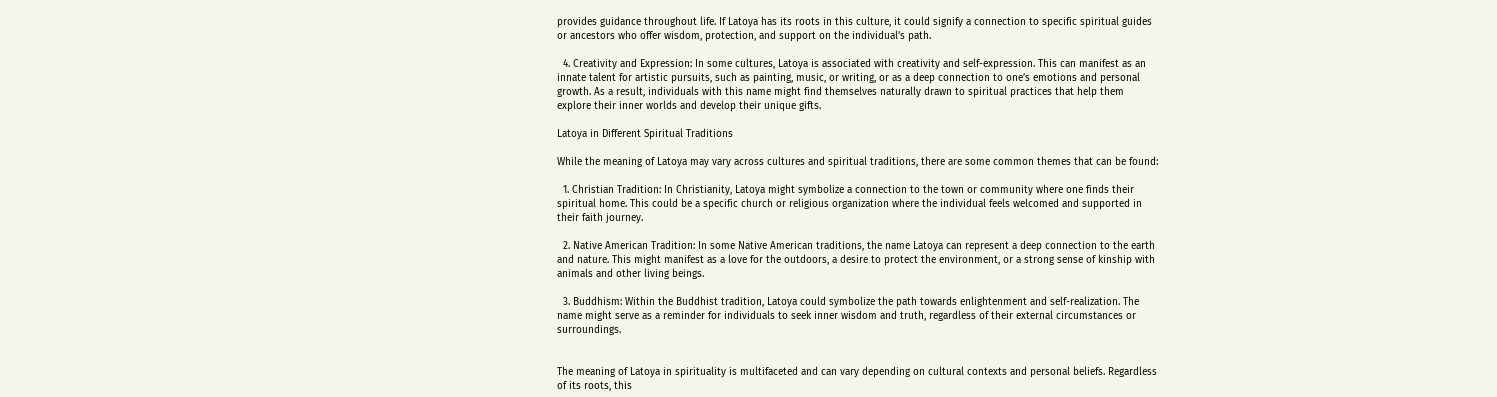provides guidance throughout life. If Latoya has its roots in this culture, it could signify a connection to specific spiritual guides or ancestors who offer wisdom, protection, and support on the individual’s path.

  4. Creativity and Expression: In some cultures, Latoya is associated with creativity and self-expression. This can manifest as an innate talent for artistic pursuits, such as painting, music, or writing, or as a deep connection to one’s emotions and personal growth. As a result, individuals with this name might find themselves naturally drawn to spiritual practices that help them explore their inner worlds and develop their unique gifts.

Latoya in Different Spiritual Traditions

While the meaning of Latoya may vary across cultures and spiritual traditions, there are some common themes that can be found:

  1. Christian Tradition: In Christianity, Latoya might symbolize a connection to the town or community where one finds their spiritual home. This could be a specific church or religious organization where the individual feels welcomed and supported in their faith journey.

  2. Native American Tradition: In some Native American traditions, the name Latoya can represent a deep connection to the earth and nature. This might manifest as a love for the outdoors, a desire to protect the environment, or a strong sense of kinship with animals and other living beings.

  3. Buddhism: Within the Buddhist tradition, Latoya could symbolize the path towards enlightenment and self-realization. The name might serve as a reminder for individuals to seek inner wisdom and truth, regardless of their external circumstances or surroundings.


The meaning of Latoya in spirituality is multifaceted and can vary depending on cultural contexts and personal beliefs. Regardless of its roots, this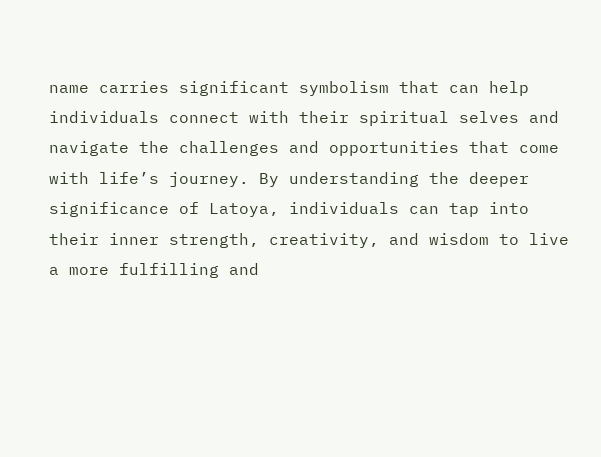name carries significant symbolism that can help individuals connect with their spiritual selves and navigate the challenges and opportunities that come with life’s journey. By understanding the deeper significance of Latoya, individuals can tap into their inner strength, creativity, and wisdom to live a more fulfilling and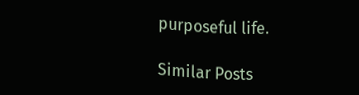purposeful life.

Similar Posts